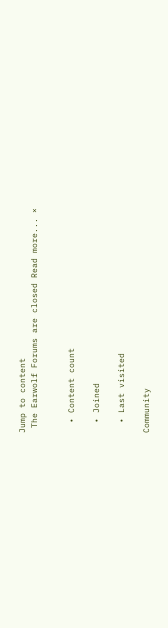Jump to content
 The Earwolf Forums are closed Read more... ×


  • Content count

  • Joined

  • Last visited

Community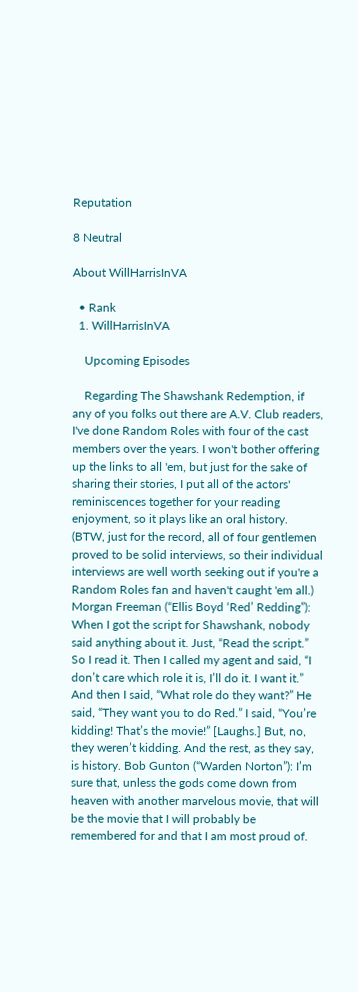Reputation

8 Neutral

About WillHarrisInVA

  • Rank
  1. WillHarrisInVA

    Upcoming Episodes

    Regarding The Shawshank Redemption, if any of you folks out there are A.V. Club readers, I've done Random Roles with four of the cast members over the years. I won't bother offering up the links to all 'em, but just for the sake of sharing their stories, I put all of the actors' reminiscences together for your reading enjoyment, so it plays like an oral history. (BTW, just for the record, all of four gentlemen proved to be solid interviews, so their individual interviews are well worth seeking out if you're a Random Roles fan and haven't caught 'em all.) Morgan Freeman (“Ellis Boyd ‘Red’ Redding”): When I got the script for Shawshank, nobody said anything about it. Just, “Read the script.” So I read it. Then I called my agent and said, “I don’t care which role it is, I’ll do it. I want it.” And then I said, “What role do they want?” He said, “They want you to do Red.” I said, “You’re kidding! That’s the movie!” [Laughs.] But, no, they weren’t kidding. And the rest, as they say, is history. Bob Gunton (“Warden Norton”): I’m sure that, unless the gods come down from heaven with another marvelous movie, that will be the movie that I will probably be remembered for and that I am most proud of.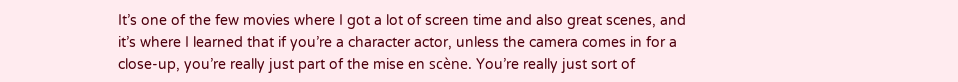It’s one of the few movies where I got a lot of screen time and also great scenes, and it’s where I learned that if you’re a character actor, unless the camera comes in for a close-up, you’re really just part of the mise en scène. You’re really just sort of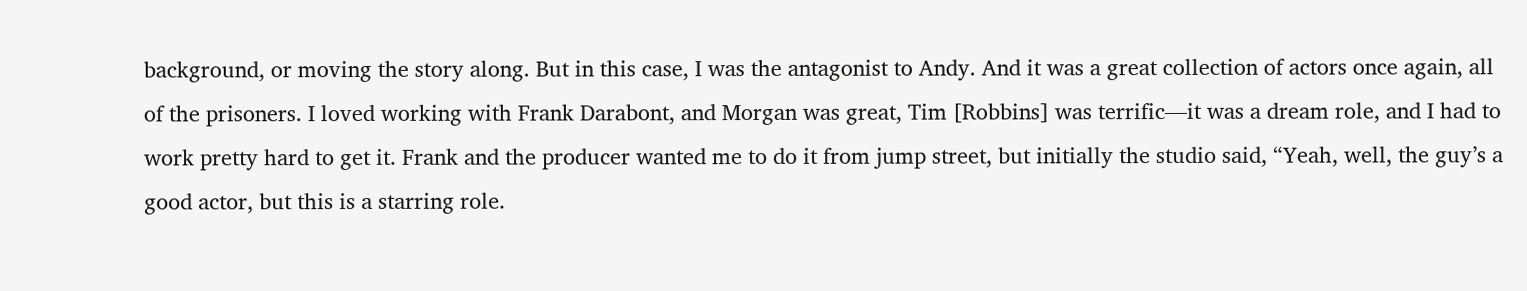background, or moving the story along. But in this case, I was the antagonist to Andy. And it was a great collection of actors once again, all of the prisoners. I loved working with Frank Darabont, and Morgan was great, Tim [Robbins] was terrific—it was a dream role, and I had to work pretty hard to get it. Frank and the producer wanted me to do it from jump street, but initially the studio said, “Yeah, well, the guy’s a good actor, but this is a starring role.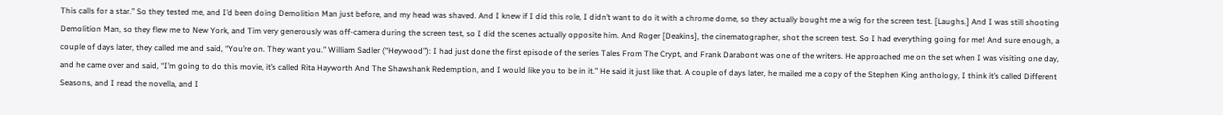This calls for a star.” So they tested me, and I’d been doing Demolition Man just before, and my head was shaved. And I knew if I did this role, I didn’t want to do it with a chrome dome, so they actually bought me a wig for the screen test. [Laughs.] And I was still shooting Demolition Man, so they flew me to New York, and Tim very generously was off-camera during the screen test, so I did the scenes actually opposite him. And Roger [Deakins], the cinematographer, shot the screen test. So I had everything going for me! And sure enough, a couple of days later, they called me and said, “You’re on. They want you.” William Sadler (“Heywood”): I had just done the first episode of the series Tales From The Crypt, and Frank Darabont was one of the writers. He approached me on the set when I was visiting one day, and he came over and said, “I’m going to do this movie, it’s called Rita Hayworth And The Shawshank Redemption, and I would like you to be in it.” He said it just like that. A couple of days later, he mailed me a copy of the Stephen King anthology, I think it’s called Different Seasons, and I read the novella, and I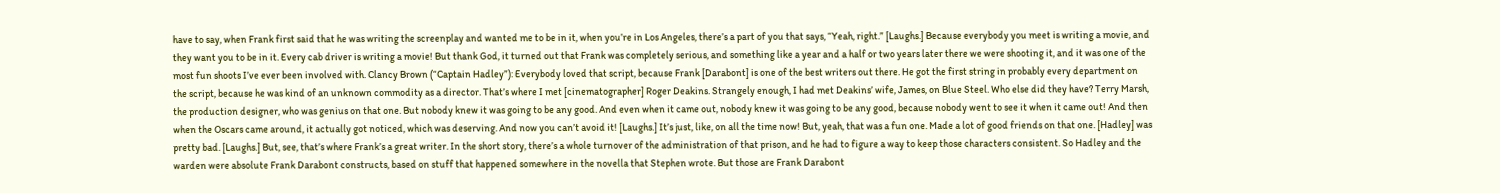have to say, when Frank first said that he was writing the screenplay and wanted me to be in it, when you’re in Los Angeles, there’s a part of you that says, “Yeah, right.” [Laughs.] Because everybody you meet is writing a movie, and they want you to be in it. Every cab driver is writing a movie! But thank God, it turned out that Frank was completely serious, and something like a year and a half or two years later there we were shooting it, and it was one of the most fun shoots I’ve ever been involved with. Clancy Brown (“Captain Hadley”): Everybody loved that script, because Frank [Darabont] is one of the best writers out there. He got the first string in probably every department on the script, because he was kind of an unknown commodity as a director. That’s where I met [cinematographer] Roger Deakins. Strangely enough, I had met Deakins’ wife, James, on Blue Steel. Who else did they have? Terry Marsh, the production designer, who was genius on that one. But nobody knew it was going to be any good. And even when it came out, nobody knew it was going to be any good, because nobody went to see it when it came out! And then when the Oscars came around, it actually got noticed, which was deserving. And now you can’t avoid it! [Laughs.] It’s just, like, on all the time now! But, yeah, that was a fun one. Made a lot of good friends on that one. [Hadley] was pretty bad. [Laughs.] But, see, that’s where Frank’s a great writer. In the short story, there’s a whole turnover of the administration of that prison, and he had to figure a way to keep those characters consistent. So Hadley and the warden were absolute Frank Darabont constructs, based on stuff that happened somewhere in the novella that Stephen wrote. But those are Frank Darabont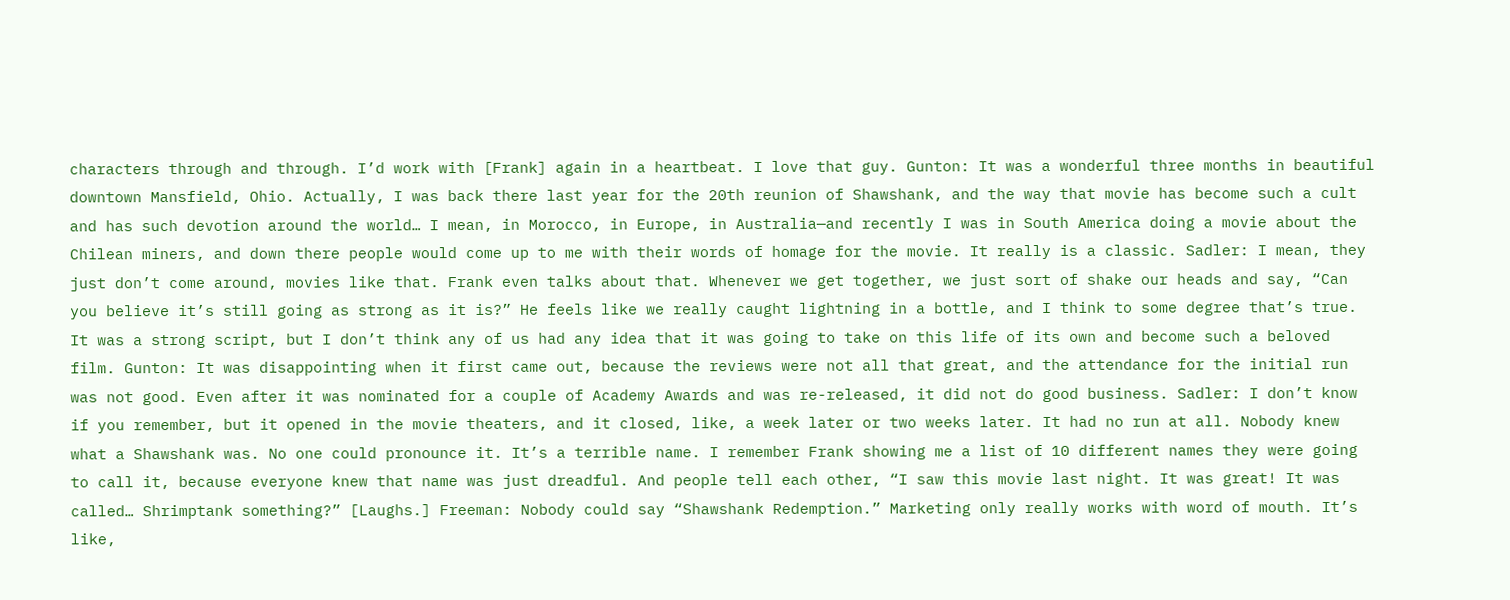characters through and through. I’d work with [Frank] again in a heartbeat. I love that guy. Gunton: It was a wonderful three months in beautiful downtown Mansfield, Ohio. Actually, I was back there last year for the 20th reunion of Shawshank, and the way that movie has become such a cult and has such devotion around the world… I mean, in Morocco, in Europe, in Australia—and recently I was in South America doing a movie about the Chilean miners, and down there people would come up to me with their words of homage for the movie. It really is a classic. Sadler: I mean, they just don’t come around, movies like that. Frank even talks about that. Whenever we get together, we just sort of shake our heads and say, “Can you believe it’s still going as strong as it is?” He feels like we really caught lightning in a bottle, and I think to some degree that’s true. It was a strong script, but I don’t think any of us had any idea that it was going to take on this life of its own and become such a beloved film. Gunton: It was disappointing when it first came out, because the reviews were not all that great, and the attendance for the initial run was not good. Even after it was nominated for a couple of Academy Awards and was re-released, it did not do good business. Sadler: I don’t know if you remember, but it opened in the movie theaters, and it closed, like, a week later or two weeks later. It had no run at all. Nobody knew what a Shawshank was. No one could pronounce it. It’s a terrible name. I remember Frank showing me a list of 10 different names they were going to call it, because everyone knew that name was just dreadful. And people tell each other, “I saw this movie last night. It was great! It was called… Shrimptank something?” [Laughs.] Freeman: Nobody could say “Shawshank Redemption.” Marketing only really works with word of mouth. It’s like,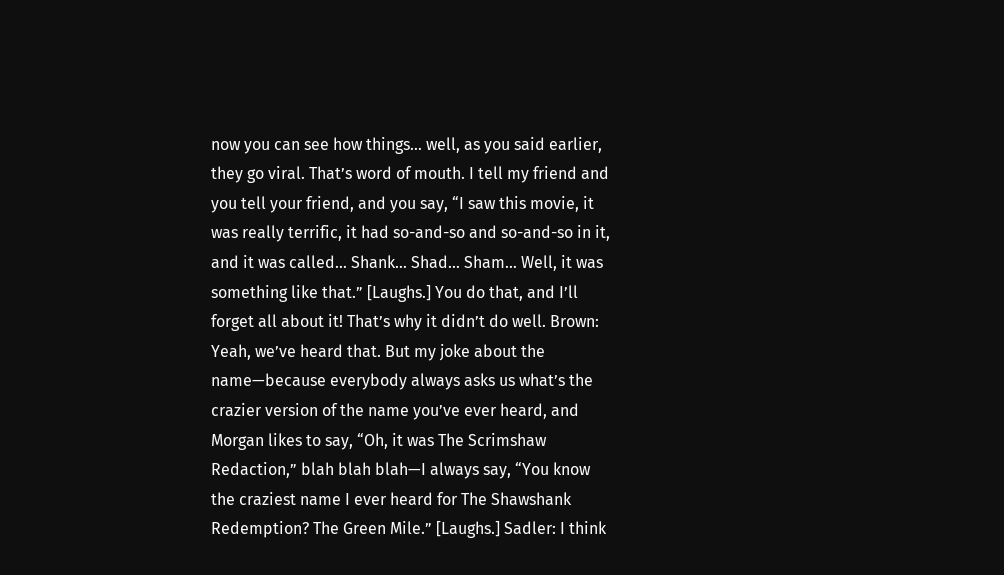now you can see how things… well, as you said earlier, they go viral. That’s word of mouth. I tell my friend and you tell your friend, and you say, “I saw this movie, it was really terrific, it had so-and-so and so-and-so in it, and it was called… Shank… Shad… Sham… Well, it was something like that.” [Laughs.] You do that, and I’ll forget all about it! That’s why it didn’t do well. Brown: Yeah, we’ve heard that. But my joke about the name—because everybody always asks us what’s the crazier version of the name you’ve ever heard, and Morgan likes to say, “Oh, it was The Scrimshaw Redaction,” blah blah blah—I always say, “You know the craziest name I ever heard for The Shawshank Redemption? The Green Mile.” [Laughs.] Sadler: I think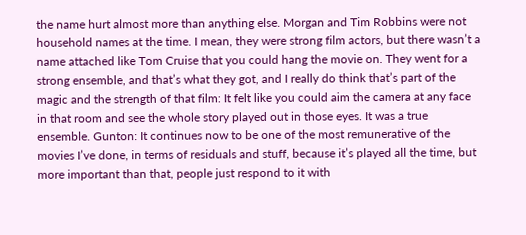the name hurt almost more than anything else. Morgan and Tim Robbins were not household names at the time. I mean, they were strong film actors, but there wasn’t a name attached like Tom Cruise that you could hang the movie on. They went for a strong ensemble, and that’s what they got, and I really do think that’s part of the magic and the strength of that film: It felt like you could aim the camera at any face in that room and see the whole story played out in those eyes. It was a true ensemble. Gunton: It continues now to be one of the most remunerative of the movies I’ve done, in terms of residuals and stuff, because it’s played all the time, but more important than that, people just respond to it with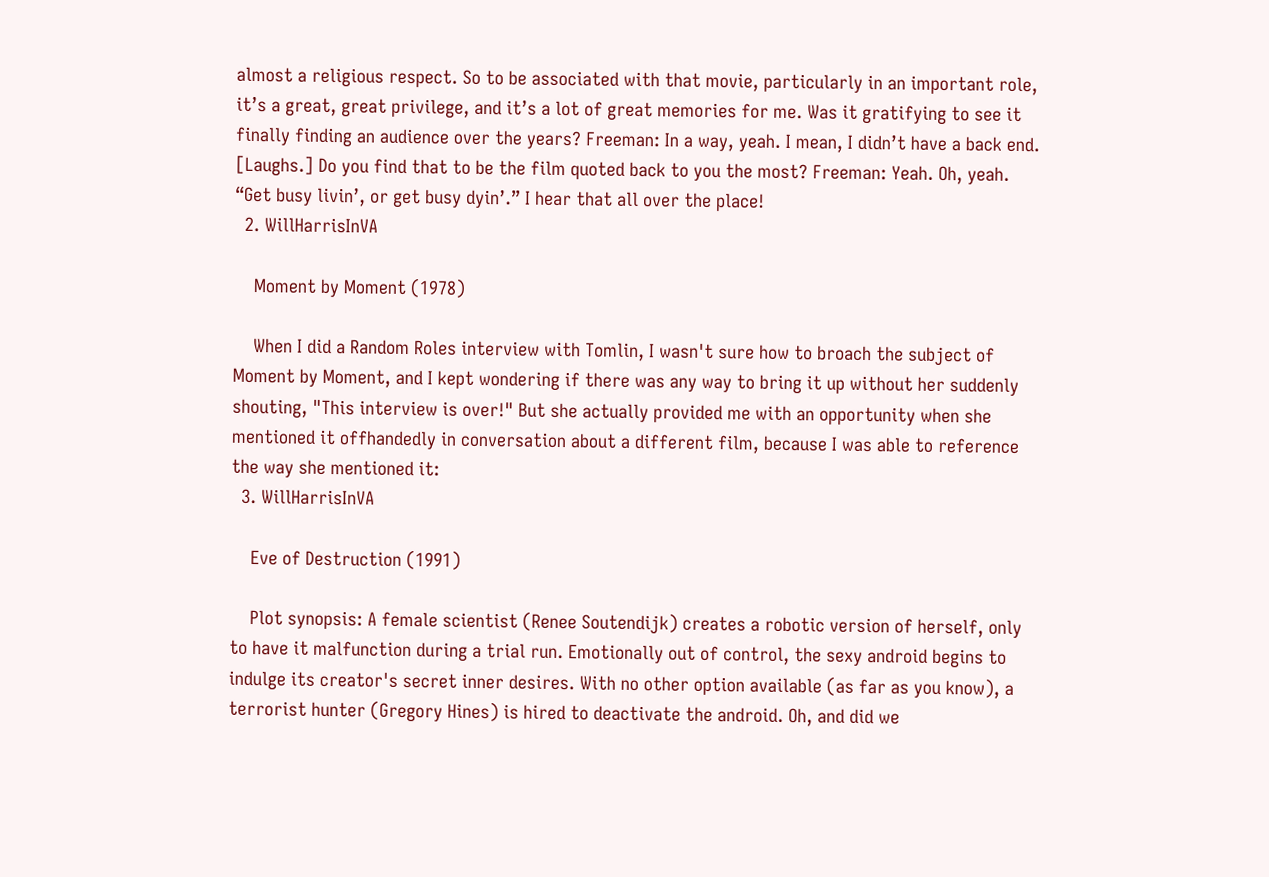almost a religious respect. So to be associated with that movie, particularly in an important role, it’s a great, great privilege, and it’s a lot of great memories for me. Was it gratifying to see it finally finding an audience over the years? Freeman: In a way, yeah. I mean, I didn’t have a back end. [Laughs.] Do you find that to be the film quoted back to you the most? Freeman: Yeah. Oh, yeah. “Get busy livin’, or get busy dyin’.” I hear that all over the place!
  2. WillHarrisInVA

    Moment by Moment (1978)

    When I did a Random Roles interview with Tomlin, I wasn't sure how to broach the subject of Moment by Moment, and I kept wondering if there was any way to bring it up without her suddenly shouting, "This interview is over!" But she actually provided me with an opportunity when she mentioned it offhandedly in conversation about a different film, because I was able to reference the way she mentioned it:
  3. WillHarrisInVA

    Eve of Destruction (1991)

    Plot synopsis: A female scientist (Renee Soutendijk) creates a robotic version of herself, only to have it malfunction during a trial run. Emotionally out of control, the sexy android begins to indulge its creator's secret inner desires. With no other option available (as far as you know), a terrorist hunter (Gregory Hines) is hired to deactivate the android. Oh, and did we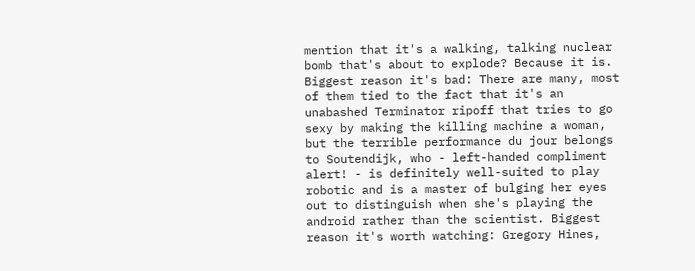mention that it's a walking, talking nuclear bomb that's about to explode? Because it is. Biggest reason it's bad: There are many, most of them tied to the fact that it's an unabashed Terminator ripoff that tries to go sexy by making the killing machine a woman, but the terrible performance du jour belongs to Soutendijk, who - left-handed compliment alert! - is definitely well-suited to play robotic and is a master of bulging her eyes out to distinguish when she's playing the android rather than the scientist. Biggest reason it's worth watching: Gregory Hines,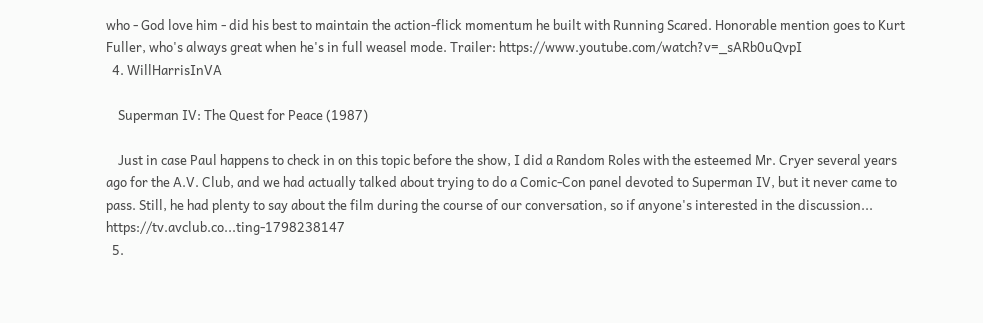who - God love him - did his best to maintain the action-flick momentum he built with Running Scared. Honorable mention goes to Kurt Fuller, who's always great when he's in full weasel mode. Trailer: https://www.youtube.com/watch?v=_sARb0uQvpI
  4. WillHarrisInVA

    Superman IV: The Quest for Peace (1987)

    Just in case Paul happens to check in on this topic before the show, I did a Random Roles with the esteemed Mr. Cryer several years ago for the A.V. Club, and we had actually talked about trying to do a Comic-Con panel devoted to Superman IV, but it never came to pass. Still, he had plenty to say about the film during the course of our conversation, so if anyone's interested in the discussion... https://tv.avclub.co...ting-1798238147
  5.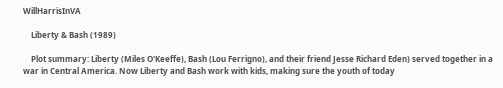WillHarrisInVA

    Liberty & Bash (1989)

    Plot summary: Liberty (Miles O'Keeffe), Bash (Lou Ferrigno), and their friend Jesse Richard Eden) served together in a war in Central America. Now Liberty and Bash work with kids, making sure the youth of today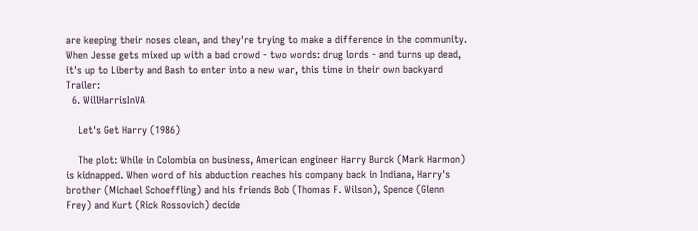are keeping their noses clean, and they're trying to make a difference in the community. When Jesse gets mixed up with a bad crowd - two words: drug lords - and turns up dead, it's up to Liberty and Bash to enter into a new war, this time in their own backyard Trailer:
  6. WillHarrisInVA

    Let's Get Harry (1986)

    The plot: While in Colombia on business, American engineer Harry Burck (Mark Harmon) is kidnapped. When word of his abduction reaches his company back in Indiana, Harry's brother (Michael Schoeffling) and his friends Bob (Thomas F. Wilson), Spence (Glenn Frey) and Kurt (Rick Rossovich) decide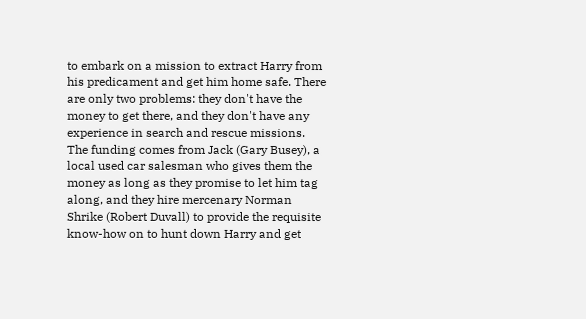to embark on a mission to extract Harry from his predicament and get him home safe. There are only two problems: they don't have the money to get there, and they don't have any experience in search and rescue missions. The funding comes from Jack (Gary Busey), a local used car salesman who gives them the money as long as they promise to let him tag along, and they hire mercenary Norman Shrike (Robert Duvall) to provide the requisite know-how on to hunt down Harry and get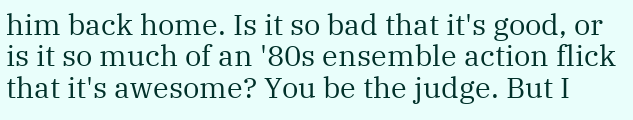him back home. Is it so bad that it's good, or is it so much of an '80s ensemble action flick that it's awesome? You be the judge. But I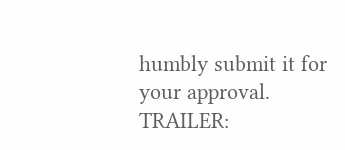humbly submit it for your approval. TRAILER: